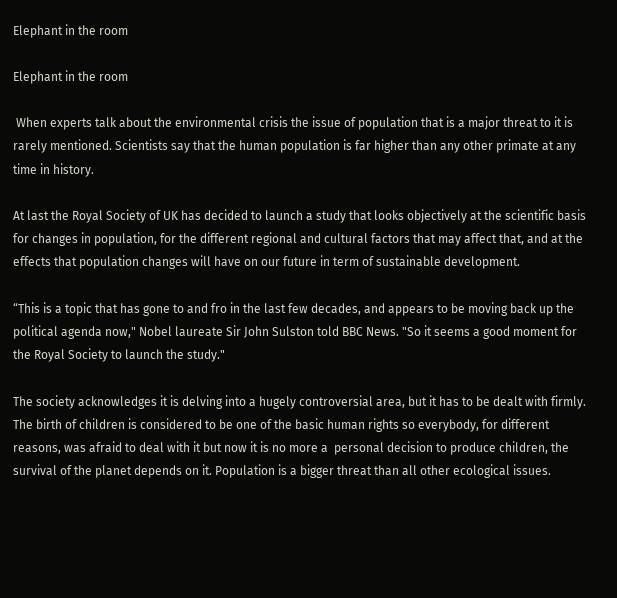Elephant in the room

Elephant in the room

 When experts talk about the environmental crisis the issue of population that is a major threat to it is rarely mentioned. Scientists say that the human population is far higher than any other primate at any time in history.

At last the Royal Society of UK has decided to launch a study that looks objectively at the scientific basis for changes in population, for the different regional and cultural factors that may affect that, and at the effects that population changes will have on our future in term of sustainable development.

“This is a topic that has gone to and fro in the last few decades, and appears to be moving back up the political agenda now," Nobel laureate Sir John Sulston told BBC News. "So it seems a good moment for the Royal Society to launch the study."

The society acknowledges it is delving into a hugely controversial area, but it has to be dealt with firmly. The birth of children is considered to be one of the basic human rights so everybody, for different reasons, was afraid to deal with it but now it is no more a  personal decision to produce children, the survival of the planet depends on it. Population is a bigger threat than all other ecological issues.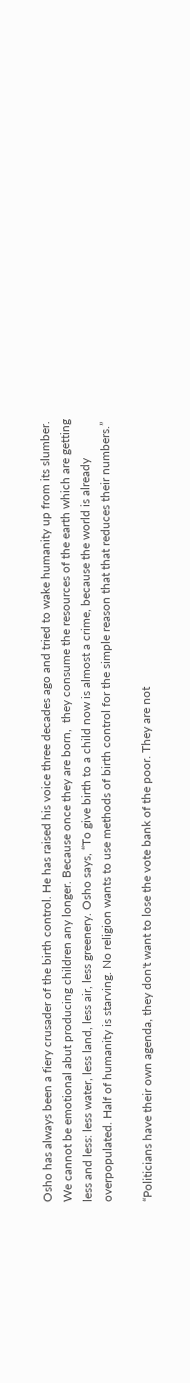Osho has always been a fiery crusader of the birth control. He has raised his voice three decades ago and tried to wake humanity up from its slumber. We cannot be emotional abut producing children any longer. Because once they are born,  they consume the resources of the earth which are getting less and less: less water, less land, less air, less greenery. Osho says, “To give birth to a child now is almost a crime, because the world is already overpopulated. Half of humanity is starving. No religion wants to use methods of birth control for the simple reason that that reduces their numbers.”

“Politicians have their own agenda, they don't want to lose the vote bank of the poor. They are not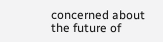concerned about the future of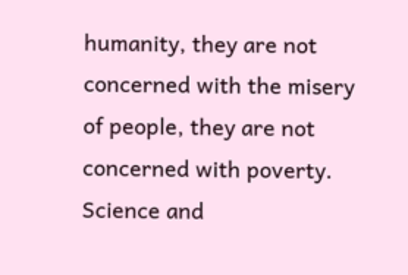humanity, they are not concerned with the misery of people, they are not concerned with poverty. Science and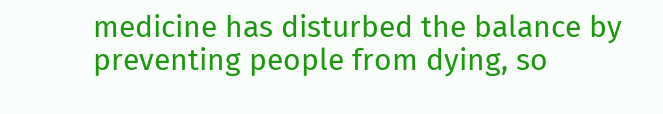medicine has disturbed the balance by preventing people from dying, so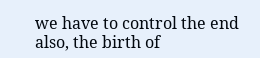we have to control the end also, the birth of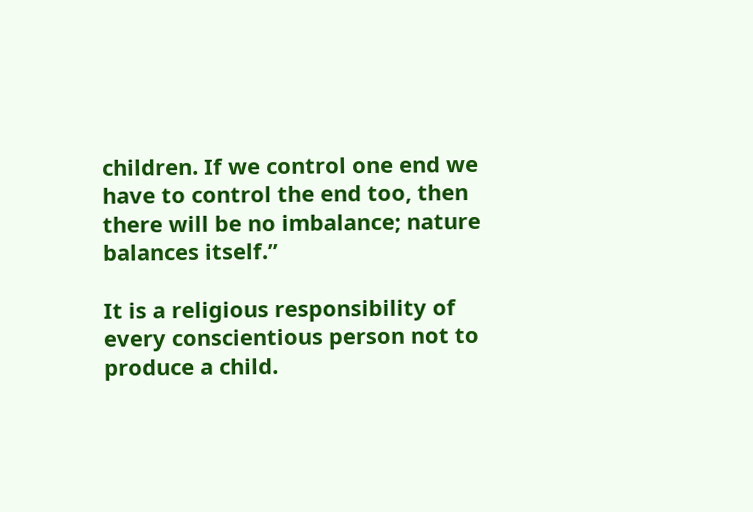children. If we control one end we have to control the end too, then there will be no imbalance; nature balances itself.”

It is a religious responsibility of every conscientious person not to produce a child.